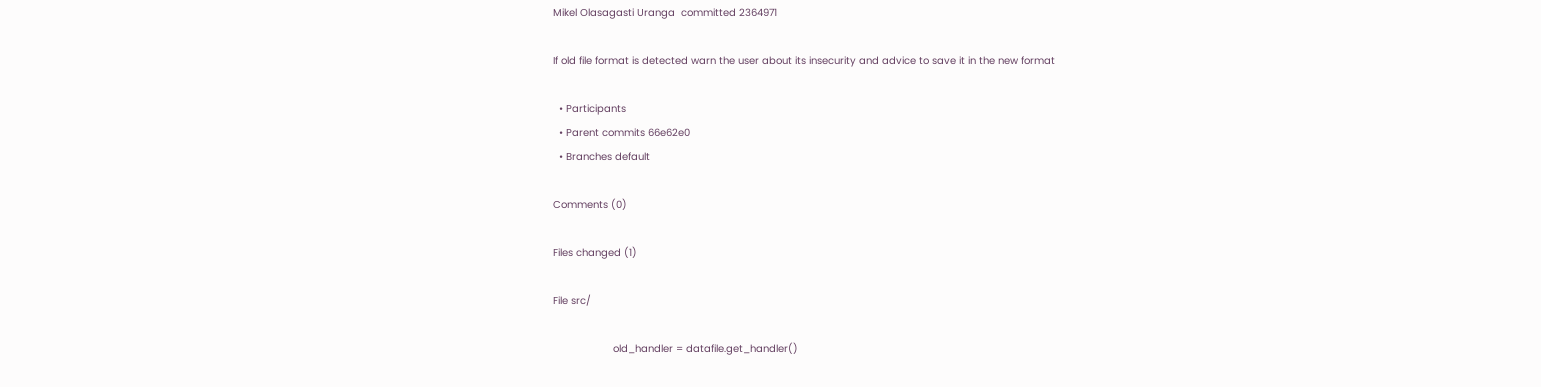Mikel Olasagasti Uranga  committed 2364971

If old file format is detected warn the user about its insecurity and advice to save it in the new format

  • Participants
  • Parent commits 66e62e0
  • Branches default

Comments (0)

Files changed (1)

File src/

                    old_handler = datafile.get_handler()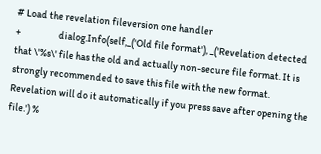# Load the revelation fileversion one handler
+                   dialog.Info(self,_('Old file format'), _('Revelation detected that \'%s\' file has the old and actually non-secure file format. It is strongly recommended to save this file with the new format. Revelation will do it automatically if you press save after opening the file.') %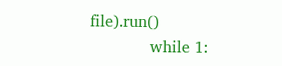file).run()
            while 1: